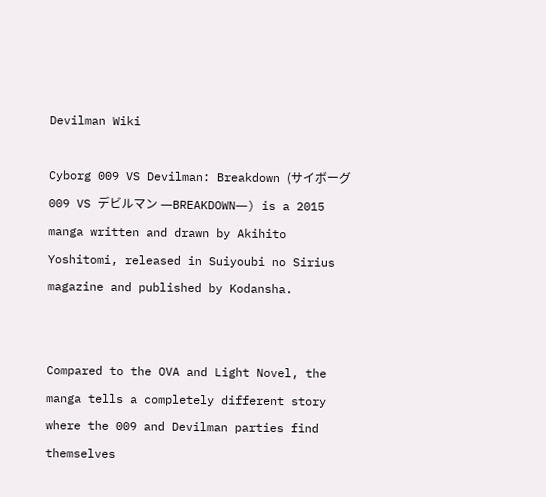Devilman Wiki

Cyborg 009 VS Devilman: Breakdown (サイボーグ009 VS デビルマン ―BREAKDOWN―) is a 2015 manga written and drawn by Akihito Yoshitomi, released in Suiyoubi no Sirius magazine and published by Kodansha.


Compared to the OVA and Light Novel, the manga tells a completely different story where the 009 and Devilman parties find themselves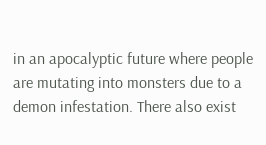in an apocalyptic future where people are mutating into monsters due to a demon infestation. There also exist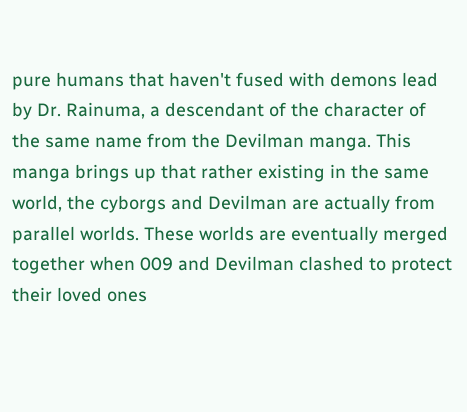pure humans that haven't fused with demons lead by Dr. Rainuma, a descendant of the character of the same name from the Devilman manga. This manga brings up that rather existing in the same world, the cyborgs and Devilman are actually from parallel worlds. These worlds are eventually merged together when 009 and Devilman clashed to protect their loved ones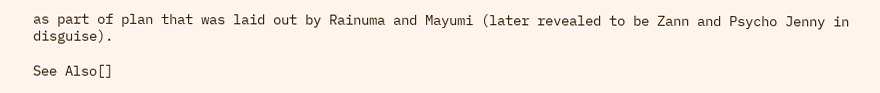as part of plan that was laid out by Rainuma and Mayumi (later revealed to be Zann and Psycho Jenny in disguise).

See Also[]